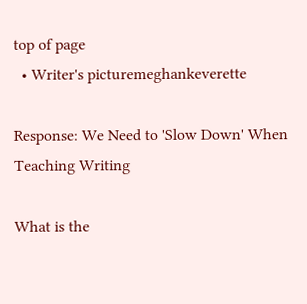top of page
  • Writer's picturemeghankeverette

Response: We Need to 'Slow Down' When Teaching Writing

What is the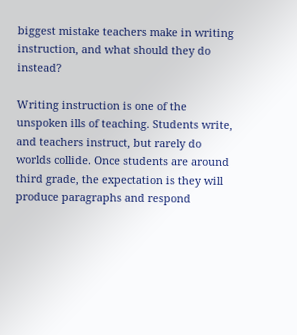biggest mistake teachers make in writing instruction, and what should they do instead?

Writing instruction is one of the unspoken ills of teaching. Students write, and teachers instruct, but rarely do worlds collide. Once students are around third grade, the expectation is they will produce paragraphs and respond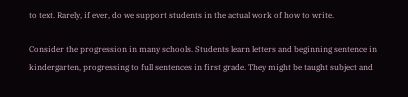to text. Rarely, if ever, do we support students in the actual work of how to write.

Consider the progression in many schools. Students learn letters and beginning sentence in kindergarten, progressing to full sentences in first grade. They might be taught subject and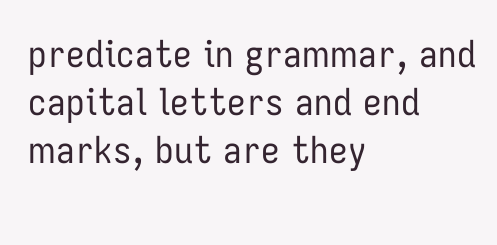predicate in grammar, and capital letters and end marks, but are they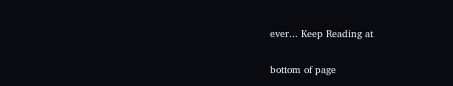ever... Keep Reading at


bottom of page